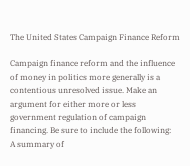The United States Campaign Finance Reform

Campaign finance reform and the influence of money in politics more generally is a contentious unresolved issue. Make an argument for either more or less government regulation of campaign financing. Be sure to include the following:
A summary of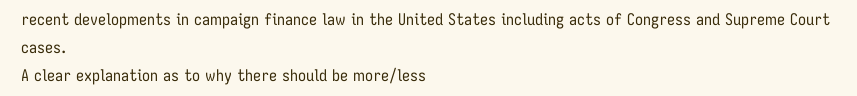recent developments in campaign finance law in the United States including acts of Congress and Supreme Court cases.
A clear explanation as to why there should be more/less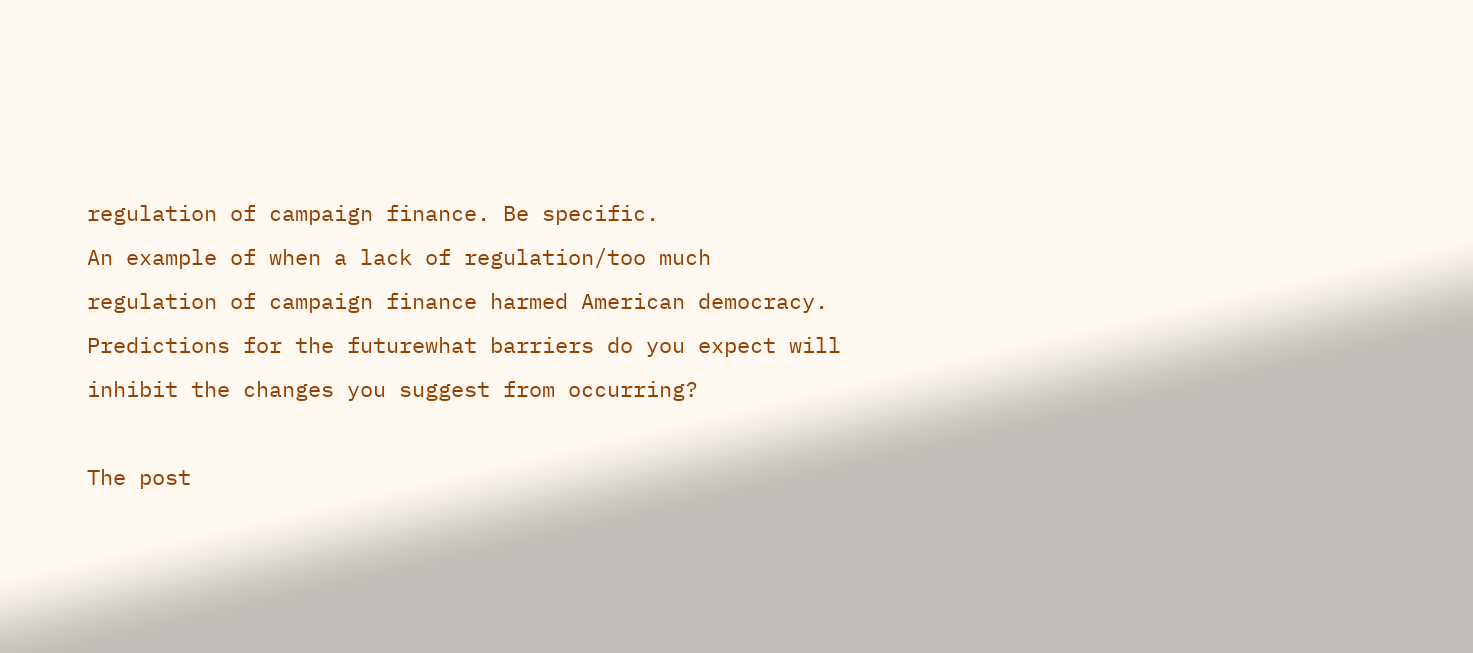regulation of campaign finance. Be specific.
An example of when a lack of regulation/too much regulation of campaign finance harmed American democracy.
Predictions for the futurewhat barriers do you expect will inhibit the changes you suggest from occurring?

The post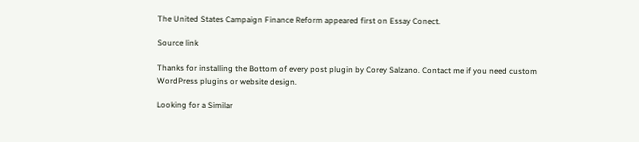The United States Campaign Finance Reform appeared first on Essay Conect.

Source link

Thanks for installing the Bottom of every post plugin by Corey Salzano. Contact me if you need custom WordPress plugins or website design.

Looking for a Similar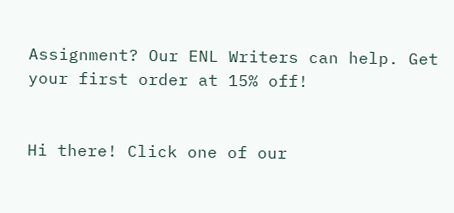Assignment? Our ENL Writers can help. Get your first order at 15% off!


Hi there! Click one of our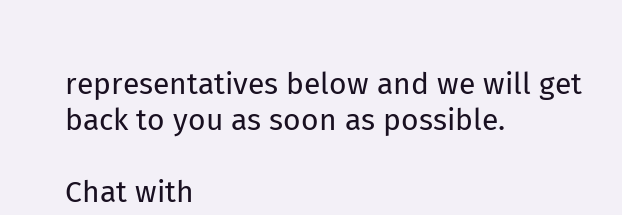representatives below and we will get back to you as soon as possible.

Chat with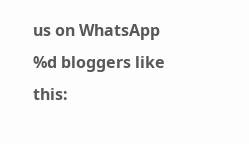us on WhatsApp
%d bloggers like this: